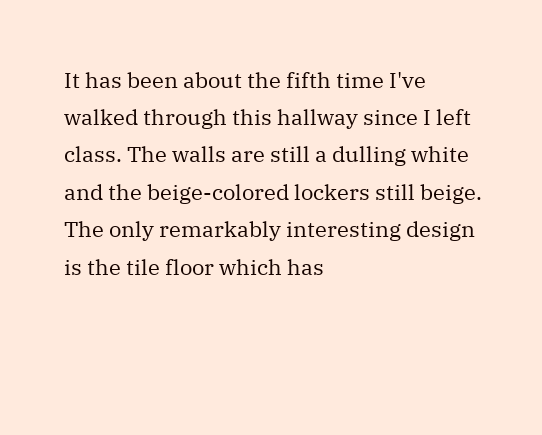It has been about the fifth time I've walked through this hallway since I left class. The walls are still a dulling white and the beige-colored lockers still beige. The only remarkably interesting design is the tile floor which has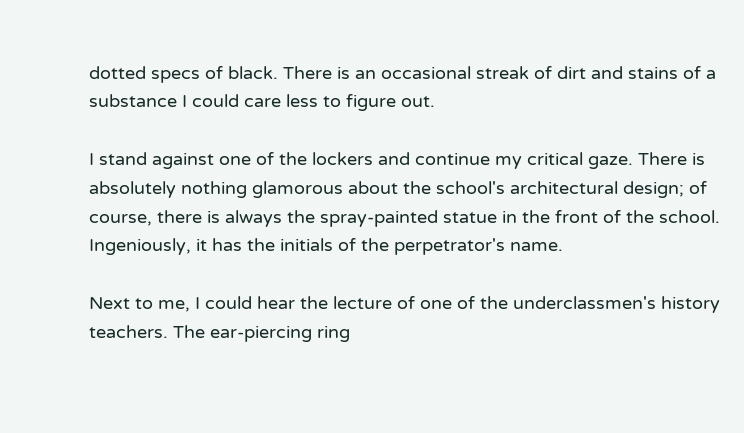dotted specs of black. There is an occasional streak of dirt and stains of a substance I could care less to figure out.

I stand against one of the lockers and continue my critical gaze. There is absolutely nothing glamorous about the school's architectural design; of course, there is always the spray-painted statue in the front of the school. Ingeniously, it has the initials of the perpetrator's name.

Next to me, I could hear the lecture of one of the underclassmen's history teachers. The ear-piercing ring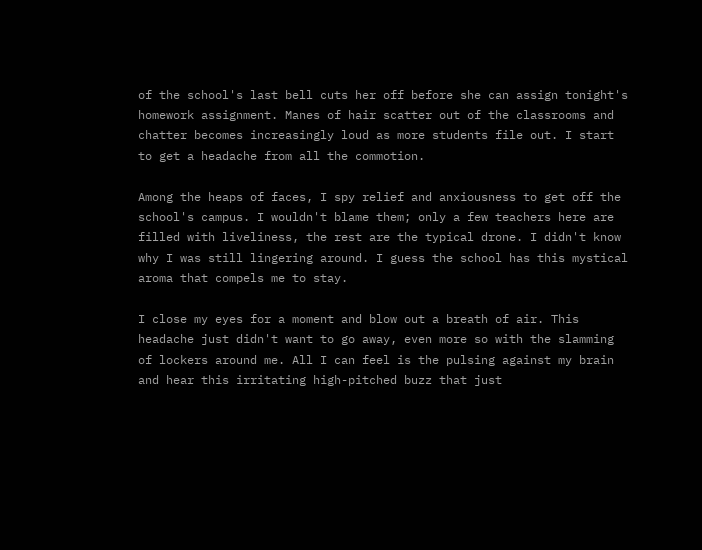of the school's last bell cuts her off before she can assign tonight's homework assignment. Manes of hair scatter out of the classrooms and chatter becomes increasingly loud as more students file out. I start to get a headache from all the commotion.

Among the heaps of faces, I spy relief and anxiousness to get off the school's campus. I wouldn't blame them; only a few teachers here are filled with liveliness, the rest are the typical drone. I didn't know why I was still lingering around. I guess the school has this mystical aroma that compels me to stay.

I close my eyes for a moment and blow out a breath of air. This headache just didn't want to go away, even more so with the slamming of lockers around me. All I can feel is the pulsing against my brain and hear this irritating high-pitched buzz that just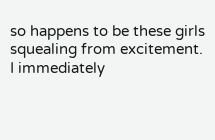so happens to be these girls squealing from excitement. I immediately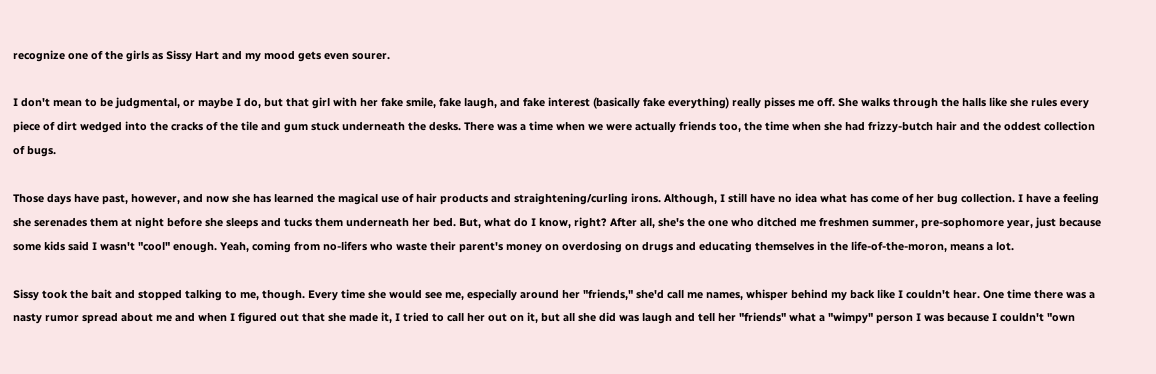recognize one of the girls as Sissy Hart and my mood gets even sourer.

I don't mean to be judgmental, or maybe I do, but that girl with her fake smile, fake laugh, and fake interest (basically fake everything) really pisses me off. She walks through the halls like she rules every piece of dirt wedged into the cracks of the tile and gum stuck underneath the desks. There was a time when we were actually friends too, the time when she had frizzy-butch hair and the oddest collection of bugs.

Those days have past, however, and now she has learned the magical use of hair products and straightening/curling irons. Although, I still have no idea what has come of her bug collection. I have a feeling she serenades them at night before she sleeps and tucks them underneath her bed. But, what do I know, right? After all, she's the one who ditched me freshmen summer, pre-sophomore year, just because some kids said I wasn't "cool" enough. Yeah, coming from no-lifers who waste their parent's money on overdosing on drugs and educating themselves in the life-of-the-moron, means a lot.

Sissy took the bait and stopped talking to me, though. Every time she would see me, especially around her "friends," she'd call me names, whisper behind my back like I couldn't hear. One time there was a nasty rumor spread about me and when I figured out that she made it, I tried to call her out on it, but all she did was laugh and tell her "friends" what a "wimpy" person I was because I couldn't "own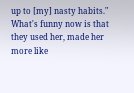up to [my] nasty habits." What's funny now is that they used her, made her more like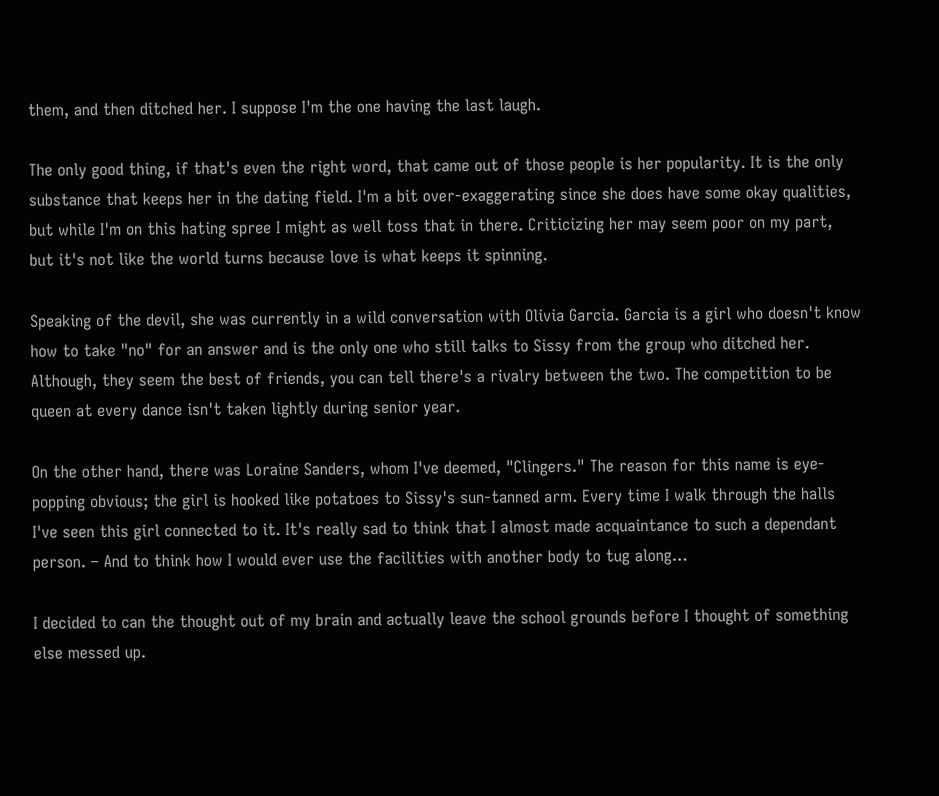them, and then ditched her. I suppose I'm the one having the last laugh.

The only good thing, if that's even the right word, that came out of those people is her popularity. It is the only substance that keeps her in the dating field. I'm a bit over-exaggerating since she does have some okay qualities, but while I'm on this hating spree I might as well toss that in there. Criticizing her may seem poor on my part, but it's not like the world turns because love is what keeps it spinning.

Speaking of the devil, she was currently in a wild conversation with Olivia Garcia. Garcia is a girl who doesn't know how to take "no" for an answer and is the only one who still talks to Sissy from the group who ditched her. Although, they seem the best of friends, you can tell there's a rivalry between the two. The competition to be queen at every dance isn't taken lightly during senior year.

On the other hand, there was Loraine Sanders, whom I've deemed, "Clingers." The reason for this name is eye-popping obvious; the girl is hooked like potatoes to Sissy's sun-tanned arm. Every time I walk through the halls I've seen this girl connected to it. It's really sad to think that I almost made acquaintance to such a dependant person. – And to think how I would ever use the facilities with another body to tug along…

I decided to can the thought out of my brain and actually leave the school grounds before I thought of something else messed up.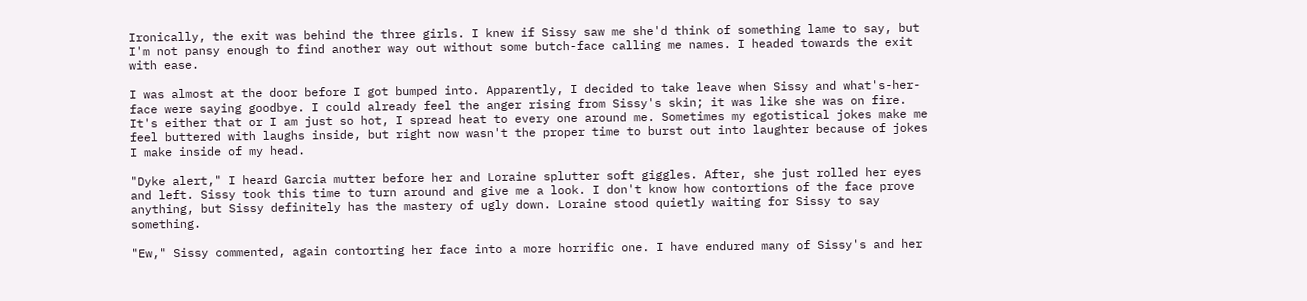Ironically, the exit was behind the three girls. I knew if Sissy saw me she'd think of something lame to say, but I'm not pansy enough to find another way out without some butch-face calling me names. I headed towards the exit with ease.

I was almost at the door before I got bumped into. Apparently, I decided to take leave when Sissy and what's-her-face were saying goodbye. I could already feel the anger rising from Sissy's skin; it was like she was on fire. It's either that or I am just so hot, I spread heat to every one around me. Sometimes my egotistical jokes make me feel buttered with laughs inside, but right now wasn't the proper time to burst out into laughter because of jokes I make inside of my head.

"Dyke alert," I heard Garcia mutter before her and Loraine splutter soft giggles. After, she just rolled her eyes and left. Sissy took this time to turn around and give me a look. I don't know how contortions of the face prove anything, but Sissy definitely has the mastery of ugly down. Loraine stood quietly waiting for Sissy to say something.

"Ew," Sissy commented, again contorting her face into a more horrific one. I have endured many of Sissy's and her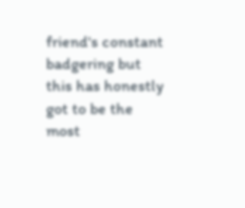friend's constant badgering but this has honestly got to be the most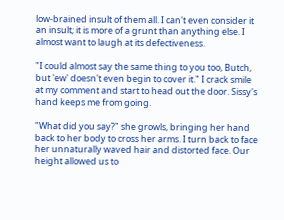low-brained insult of them all. I can't even consider it an insult; it is more of a grunt than anything else. I almost want to laugh at its defectiveness.

"I could almost say the same thing to you too, Butch, but 'ew' doesn't even begin to cover it." I crack smile at my comment and start to head out the door. Sissy's hand keeps me from going.

"What did you say?" she growls, bringing her hand back to her body to cross her arms. I turn back to face her unnaturally waved hair and distorted face. Our height allowed us to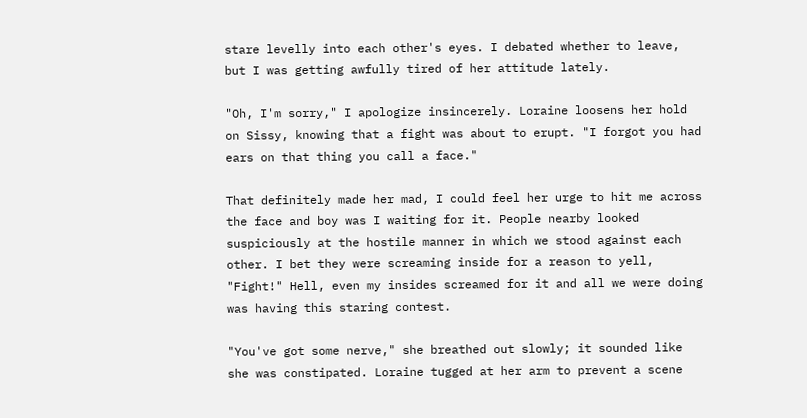stare levelly into each other's eyes. I debated whether to leave, but I was getting awfully tired of her attitude lately.

"Oh, I'm sorry," I apologize insincerely. Loraine loosens her hold on Sissy, knowing that a fight was about to erupt. "I forgot you had ears on that thing you call a face."

That definitely made her mad, I could feel her urge to hit me across the face and boy was I waiting for it. People nearby looked suspiciously at the hostile manner in which we stood against each other. I bet they were screaming inside for a reason to yell, "Fight!" Hell, even my insides screamed for it and all we were doing was having this staring contest.

"You've got some nerve," she breathed out slowly; it sounded like she was constipated. Loraine tugged at her arm to prevent a scene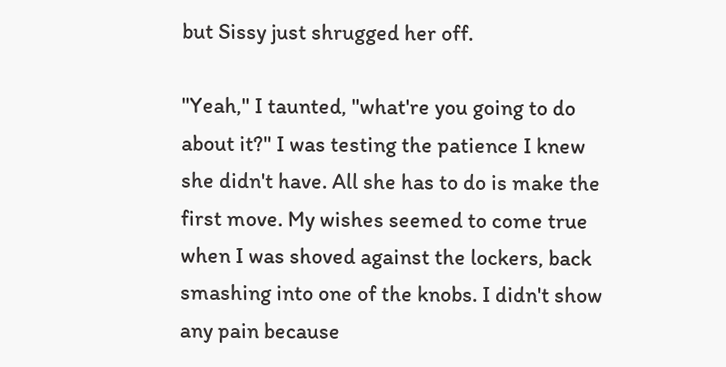but Sissy just shrugged her off.

"Yeah," I taunted, "what're you going to do about it?" I was testing the patience I knew she didn't have. All she has to do is make the first move. My wishes seemed to come true when I was shoved against the lockers, back smashing into one of the knobs. I didn't show any pain because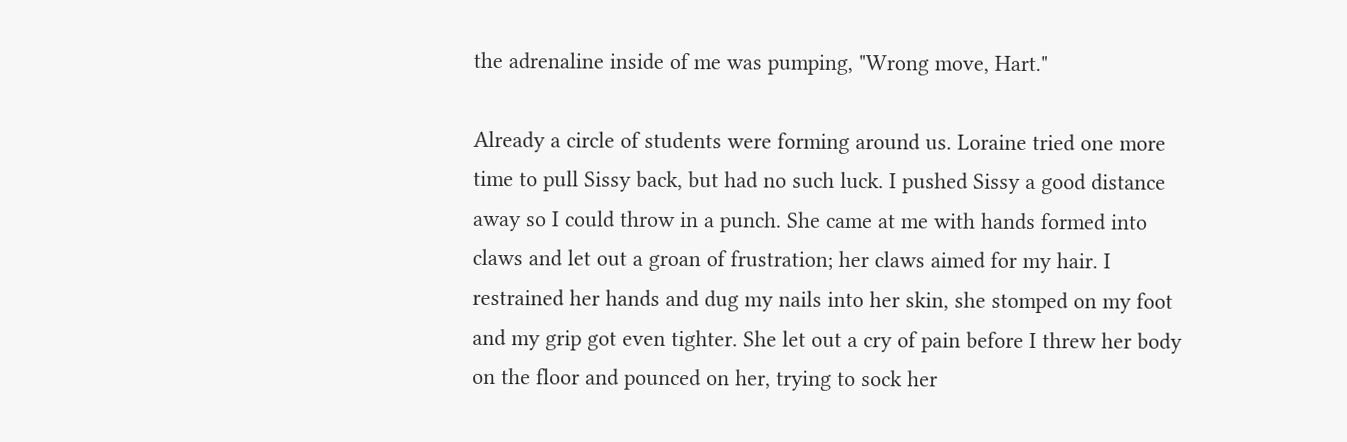the adrenaline inside of me was pumping, "Wrong move, Hart."

Already a circle of students were forming around us. Loraine tried one more time to pull Sissy back, but had no such luck. I pushed Sissy a good distance away so I could throw in a punch. She came at me with hands formed into claws and let out a groan of frustration; her claws aimed for my hair. I restrained her hands and dug my nails into her skin, she stomped on my foot and my grip got even tighter. She let out a cry of pain before I threw her body on the floor and pounced on her, trying to sock her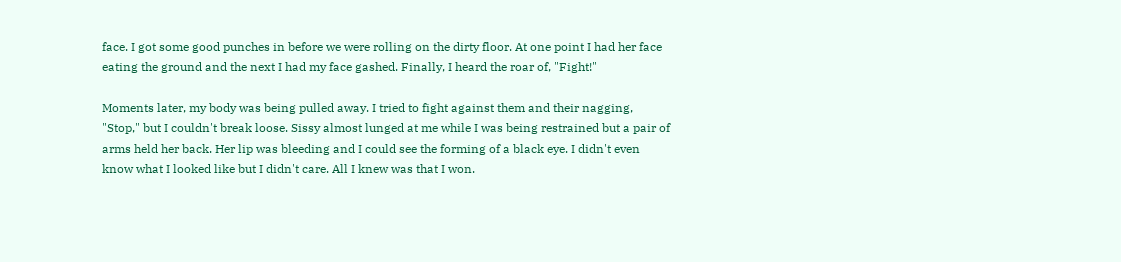face. I got some good punches in before we were rolling on the dirty floor. At one point I had her face eating the ground and the next I had my face gashed. Finally, I heard the roar of, "Fight!"

Moments later, my body was being pulled away. I tried to fight against them and their nagging, "Stop," but I couldn't break loose. Sissy almost lunged at me while I was being restrained but a pair of arms held her back. Her lip was bleeding and I could see the forming of a black eye. I didn't even know what I looked like but I didn't care. All I knew was that I won.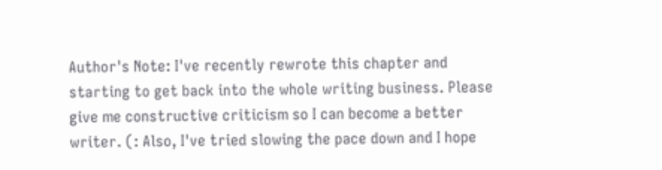Author's Note: I've recently rewrote this chapter and starting to get back into the whole writing business. Please give me constructive criticism so I can become a better writer. (: Also, I've tried slowing the pace down and I hope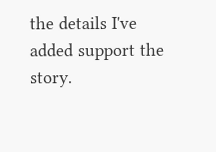the details I've added support the story.